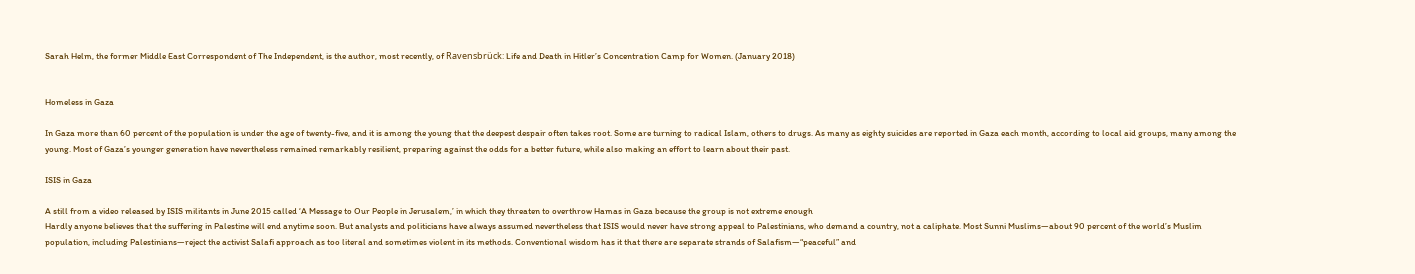Sarah Helm, the former Middle East Correspondent of The Independent, is the author, most recently, of Ravensbrück: Life and Death in Hitler’s Concentration Camp for Women. (January 2018)


Homeless in Gaza

In Gaza more than 60 percent of the population is under the age of twenty-five, and it is among the young that the deepest despair often takes root. Some are turning to radical Islam, others to drugs. As many as eighty suicides are reported in Gaza each month, according to local aid groups, many among the young. Most of Gaza’s younger generation have nevertheless remained remarkably resilient, preparing against the odds for a better future, while also making an effort to learn about their past.

ISIS in Gaza

A still from a video released by ISIS militants in June 2015 called ‘A Message to Our People in Jerusalem,’ in which they threaten to overthrow Hamas in Gaza because the group is not extreme enough
Hardly anyone believes that the suffering in Palestine will end anytime soon. But analysts and politicians have always assumed nevertheless that ISIS would never have strong appeal to Palestinians, who demand a country, not a caliphate. Most Sunni Muslims—about 90 percent of the world’s Muslim population, including Palestinians—reject the activist Salafi approach as too literal and sometimes violent in its methods. Conventional wisdom has it that there are separate strands of Salafism—“peaceful” and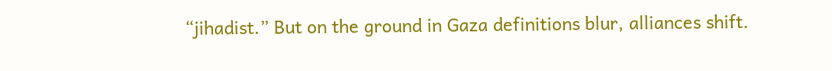“jihadist.” But on the ground in Gaza definitions blur, alliances shift.